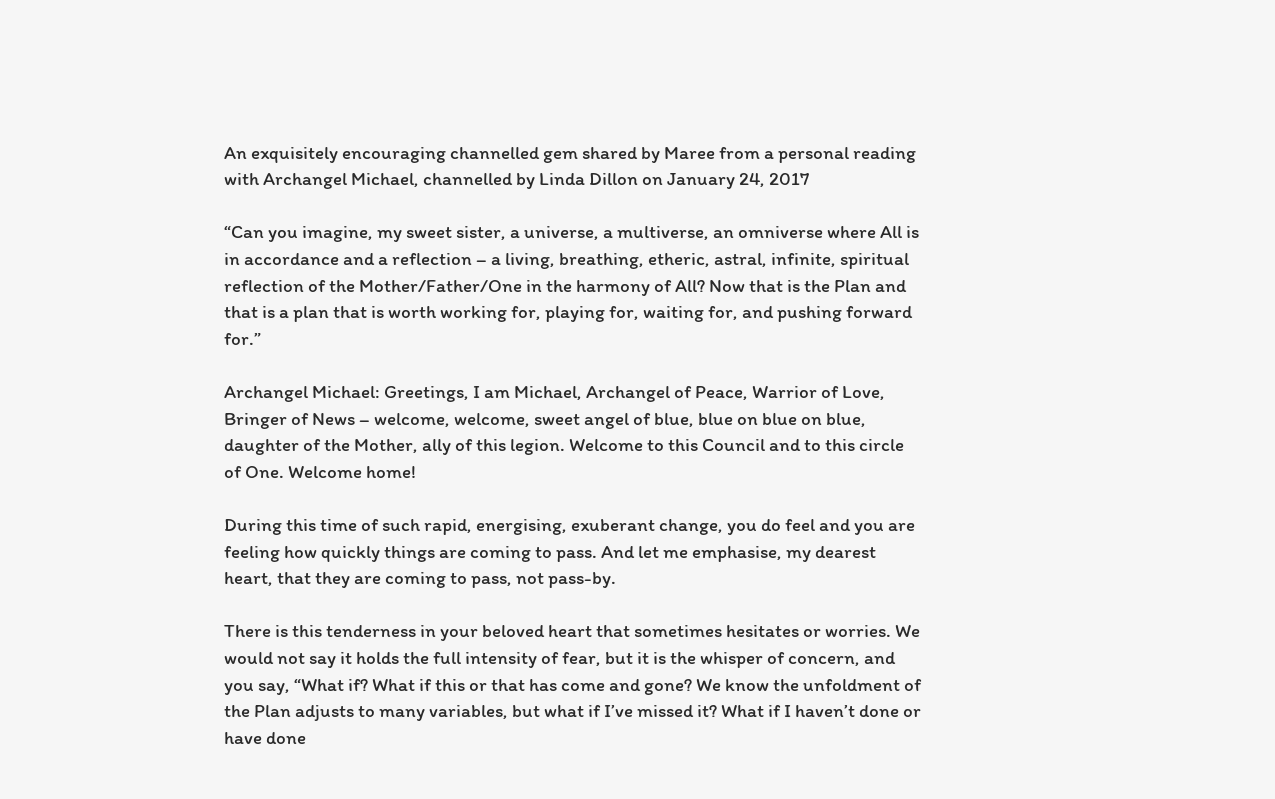An exquisitely encouraging channelled gem shared by Maree from a personal reading with Archangel Michael, channelled by Linda Dillon on January 24, 2017

“Can you imagine, my sweet sister, a universe, a multiverse, an omniverse where All is in accordance and a reflection – a living, breathing, etheric, astral, infinite, spiritual reflection of the Mother/Father/One in the harmony of All? Now that is the Plan and that is a plan that is worth working for, playing for, waiting for, and pushing forward for.”

Archangel Michael: Greetings, I am Michael, Archangel of Peace, Warrior of Love, Bringer of News – welcome, welcome, sweet angel of blue, blue on blue on blue, daughter of the Mother, ally of this legion. Welcome to this Council and to this circle of One. Welcome home!

During this time of such rapid, energising, exuberant change, you do feel and you are feeling how quickly things are coming to pass. And let me emphasise, my dearest heart, that they are coming to pass, not pass-by.

There is this tenderness in your beloved heart that sometimes hesitates or worries. We would not say it holds the full intensity of fear, but it is the whisper of concern, and you say, “What if? What if this or that has come and gone? We know the unfoldment of the Plan adjusts to many variables, but what if I’ve missed it? What if I haven’t done or have done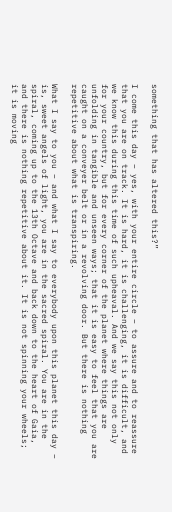something that has altered this?”

I come this day – yes, with your entire circle – to assure and to reassure that you are on track. It is hard, it is challenging, it is difficult, and we know this during this time of such upheaval. And we say this not only for your country, but for every corner of the planet where things are unfolding in tangible and unseen ways; that it is easy to feel that you are caught on a conveyer belt or in a revolving door. But there is nothing repetitive about what is transpiring.

What I say to you – and what I say to everybody upon this planet this day – is, sweet angels of light, you are in the sacred spiral. You are in the spiral, coming up to the 13th Octave and back down to the heart of Gaia, and there is nothing repetitive about it. It is not spinning your wheels; it is moving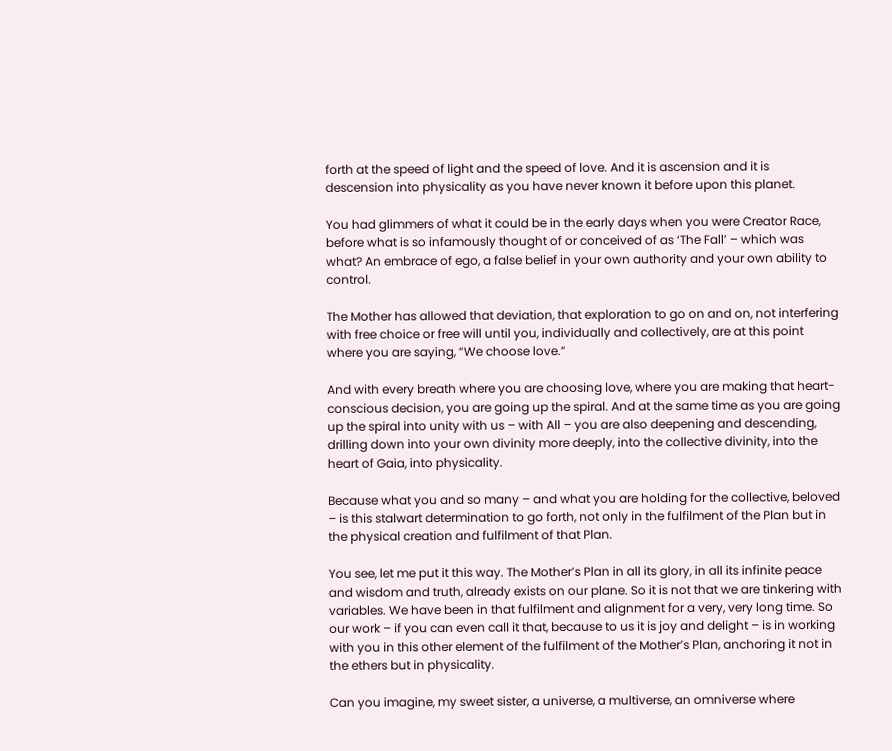forth at the speed of light and the speed of love. And it is ascension and it is descension into physicality as you have never known it before upon this planet.

You had glimmers of what it could be in the early days when you were Creator Race, before what is so infamously thought of or conceived of as ‘The Fall’ – which was what? An embrace of ego, a false belief in your own authority and your own ability to control.

The Mother has allowed that deviation, that exploration to go on and on, not interfering with free choice or free will until you, individually and collectively, are at this point where you are saying, “We choose love.”

And with every breath where you are choosing love, where you are making that heart-conscious decision, you are going up the spiral. And at the same time as you are going up the spiral into unity with us – with All – you are also deepening and descending, drilling down into your own divinity more deeply, into the collective divinity, into the heart of Gaia, into physicality.

Because what you and so many – and what you are holding for the collective, beloved – is this stalwart determination to go forth, not only in the fulfilment of the Plan but in the physical creation and fulfilment of that Plan.

You see, let me put it this way. The Mother’s Plan in all its glory, in all its infinite peace and wisdom and truth, already exists on our plane. So it is not that we are tinkering with variables. We have been in that fulfilment and alignment for a very, very long time. So our work – if you can even call it that, because to us it is joy and delight – is in working with you in this other element of the fulfilment of the Mother’s Plan, anchoring it not in the ethers but in physicality.

Can you imagine, my sweet sister, a universe, a multiverse, an omniverse where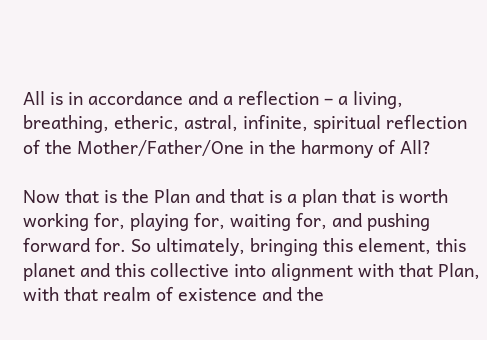All is in accordance and a reflection – a living, breathing, etheric, astral, infinite, spiritual reflection of the Mother/Father/One in the harmony of All?

Now that is the Plan and that is a plan that is worth working for, playing for, waiting for, and pushing forward for. So ultimately, bringing this element, this planet and this collective into alignment with that Plan, with that realm of existence and the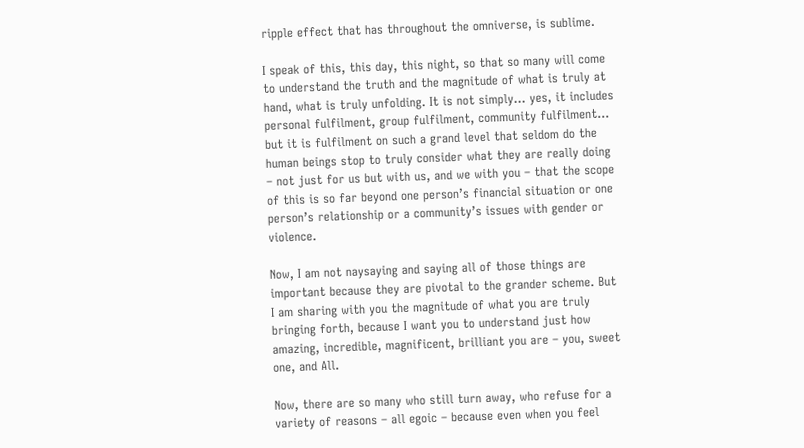ripple effect that has throughout the omniverse, is sublime.

I speak of this, this day, this night, so that so many will come to understand the truth and the magnitude of what is truly at hand, what is truly unfolding. It is not simply… yes, it includes personal fulfilment, group fulfilment, community fulfilment… but it is fulfilment on such a grand level that seldom do the human beings stop to truly consider what they are really doing – not just for us but with us, and we with you – that the scope of this is so far beyond one person’s financial situation or one person’s relationship or a community’s issues with gender or violence.

Now, I am not naysaying and saying all of those things are important because they are pivotal to the grander scheme. But I am sharing with you the magnitude of what you are truly bringing forth, because I want you to understand just how amazing, incredible, magnificent, brilliant you are – you, sweet one, and All.

Now, there are so many who still turn away, who refuse for a variety of reasons – all egoic – because even when you feel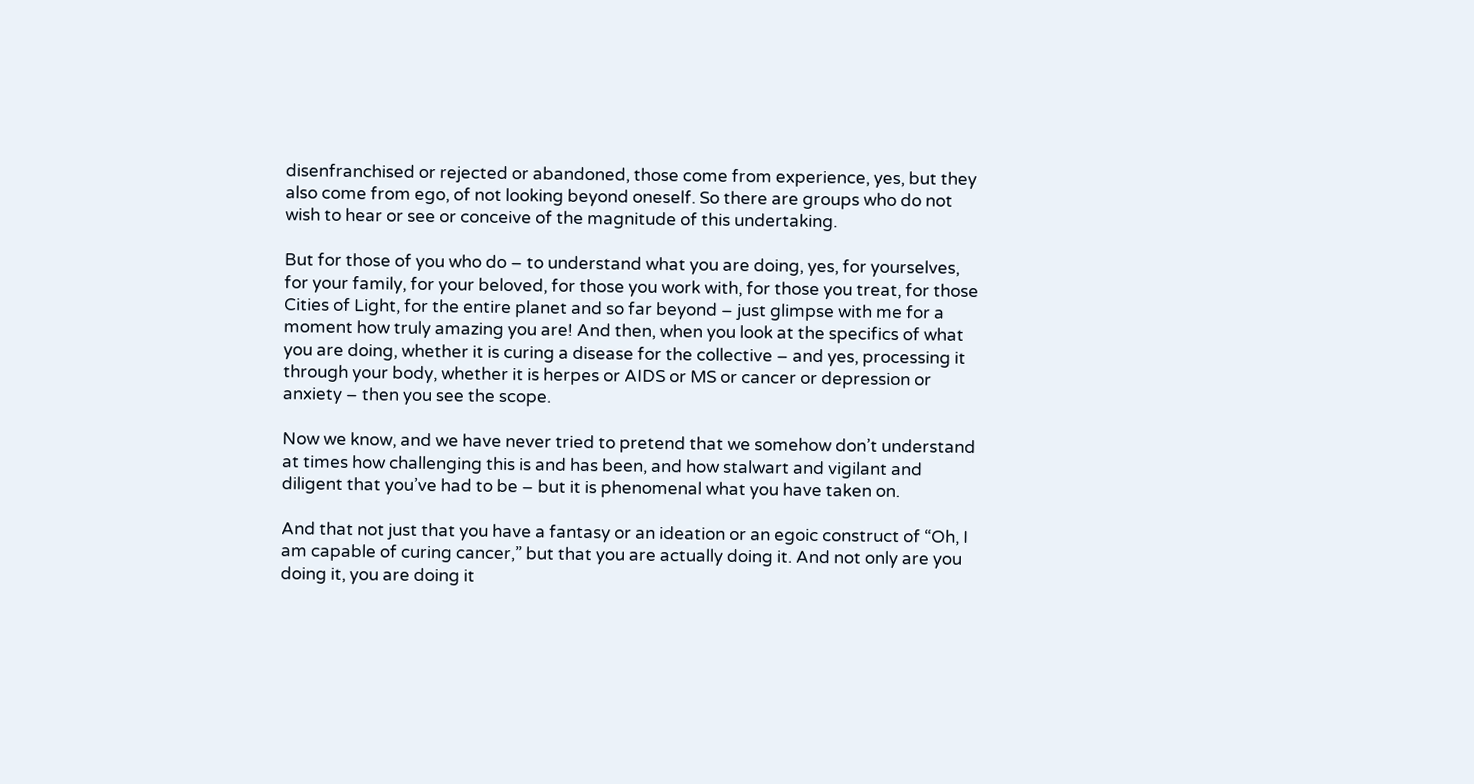disenfranchised or rejected or abandoned, those come from experience, yes, but they also come from ego, of not looking beyond oneself. So there are groups who do not wish to hear or see or conceive of the magnitude of this undertaking.

But for those of you who do – to understand what you are doing, yes, for yourselves, for your family, for your beloved, for those you work with, for those you treat, for those Cities of Light, for the entire planet and so far beyond – just glimpse with me for a moment how truly amazing you are! And then, when you look at the specifics of what you are doing, whether it is curing a disease for the collective – and yes, processing it through your body, whether it is herpes or AIDS or MS or cancer or depression or anxiety – then you see the scope.

Now we know, and we have never tried to pretend that we somehow don’t understand at times how challenging this is and has been, and how stalwart and vigilant and diligent that you’ve had to be – but it is phenomenal what you have taken on.

And that not just that you have a fantasy or an ideation or an egoic construct of “Oh, I am capable of curing cancer,” but that you are actually doing it. And not only are you doing it, you are doing it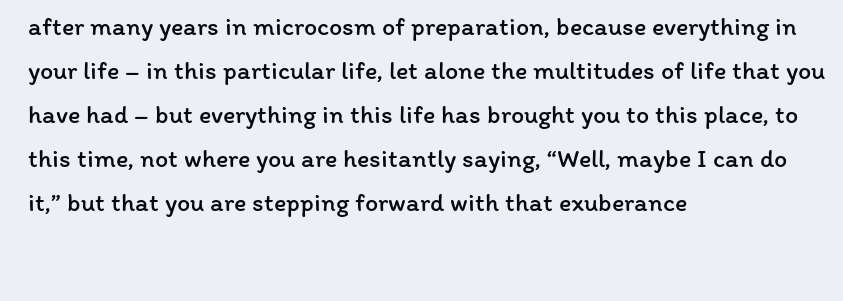after many years in microcosm of preparation, because everything in your life – in this particular life, let alone the multitudes of life that you have had – but everything in this life has brought you to this place, to this time, not where you are hesitantly saying, “Well, maybe I can do it,” but that you are stepping forward with that exuberance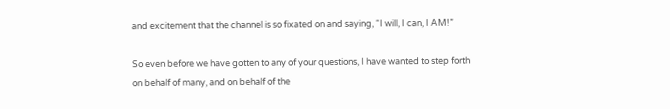and excitement that the channel is so fixated on and saying, “I will, I can, I AM!”

So even before we have gotten to any of your questions, I have wanted to step forth on behalf of many, and on behalf of the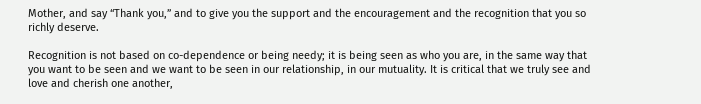Mother, and say “Thank you,” and to give you the support and the encouragement and the recognition that you so richly deserve.

Recognition is not based on co-dependence or being needy; it is being seen as who you are, in the same way that you want to be seen and we want to be seen in our relationship, in our mutuality. It is critical that we truly see and love and cherish one another,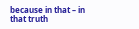because in that – in that truth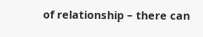of relationship – there can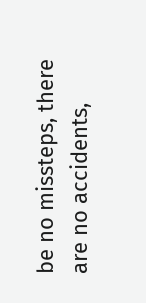be no missteps, there are no accidents,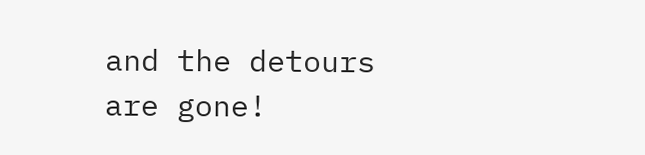and the detours are gone!